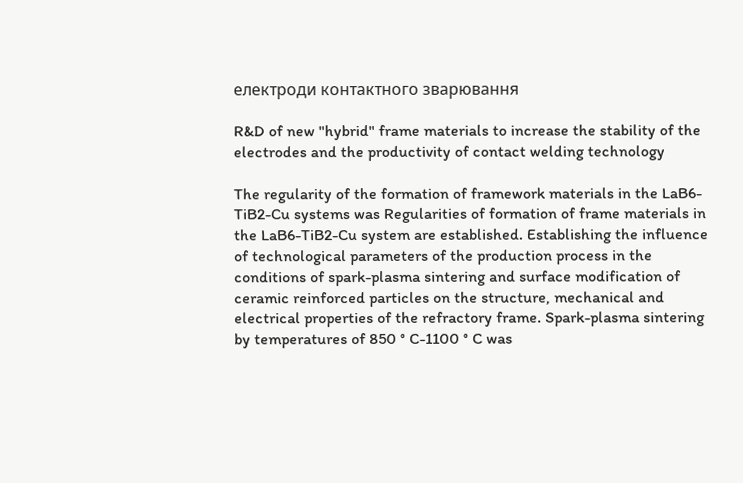електроди контактного зварювання

R&D of new "hybrid" frame materials to increase the stability of the electrodes and the productivity of contact welding technology

The regularity of the formation of framework materials in the LaB6-TiB2-Cu systems was Regularities of formation of frame materials in the LaB6-TiB2-Cu system are established. Establishing the influence of technological parameters of the production process in the conditions of spark-plasma sintering and surface modification of ceramic reinforced particles on the structure, mechanical and electrical properties of the refractory frame. Spark-plasma sintering by temperatures of 850 ° C-1100 ° C was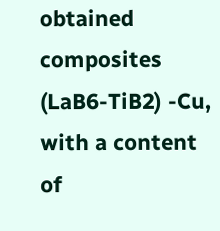obtained composites (LaB6-TiB2) -Cu, with a content of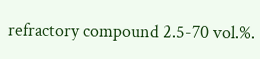refractory compound 2.5-70 vol.%.